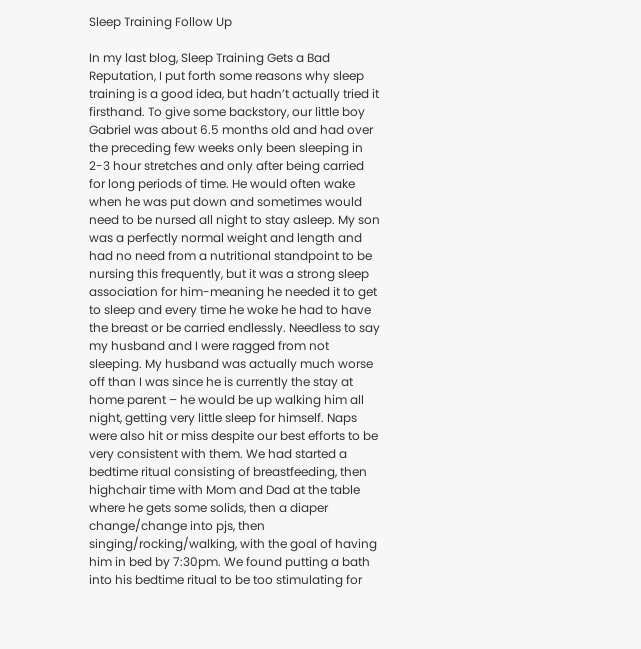Sleep Training Follow Up

In my last blog, Sleep Training Gets a Bad Reputation, I put forth some reasons why sleep training is a good idea, but hadn’t actually tried it firsthand. To give some backstory, our little boy Gabriel was about 6.5 months old and had over the preceding few weeks only been sleeping in 2-3 hour stretches and only after being carried for long periods of time. He would often wake when he was put down and sometimes would need to be nursed all night to stay asleep. My son was a perfectly normal weight and length and had no need from a nutritional standpoint to be nursing this frequently, but it was a strong sleep association for him-meaning he needed it to get to sleep and every time he woke he had to have the breast or be carried endlessly. Needless to say my husband and I were ragged from not sleeping. My husband was actually much worse off than I was since he is currently the stay at home parent – he would be up walking him all night, getting very little sleep for himself. Naps were also hit or miss despite our best efforts to be very consistent with them. We had started a bedtime ritual consisting of breastfeeding, then highchair time with Mom and Dad at the table where he gets some solids, then a diaper change/change into pjs, then singing/rocking/walking, with the goal of having him in bed by 7:30pm. We found putting a bath into his bedtime ritual to be too stimulating for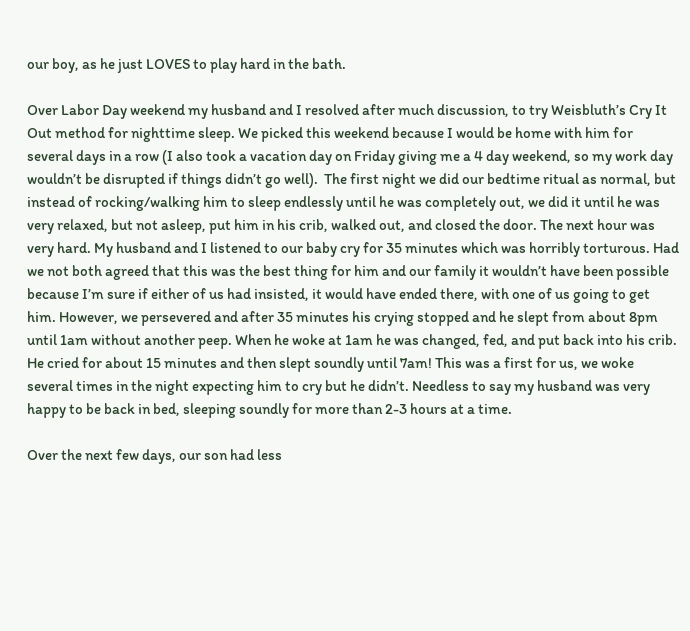our boy, as he just LOVES to play hard in the bath.

Over Labor Day weekend my husband and I resolved after much discussion, to try Weisbluth’s Cry It Out method for nighttime sleep. We picked this weekend because I would be home with him for several days in a row (I also took a vacation day on Friday giving me a 4 day weekend, so my work day wouldn’t be disrupted if things didn’t go well).  The first night we did our bedtime ritual as normal, but instead of rocking/walking him to sleep endlessly until he was completely out, we did it until he was very relaxed, but not asleep, put him in his crib, walked out, and closed the door. The next hour was very hard. My husband and I listened to our baby cry for 35 minutes which was horribly torturous. Had we not both agreed that this was the best thing for him and our family it wouldn’t have been possible because I’m sure if either of us had insisted, it would have ended there, with one of us going to get him. However, we persevered and after 35 minutes his crying stopped and he slept from about 8pm until 1am without another peep. When he woke at 1am he was changed, fed, and put back into his crib. He cried for about 15 minutes and then slept soundly until 7am! This was a first for us, we woke several times in the night expecting him to cry but he didn’t. Needless to say my husband was very happy to be back in bed, sleeping soundly for more than 2-3 hours at a time.

Over the next few days, our son had less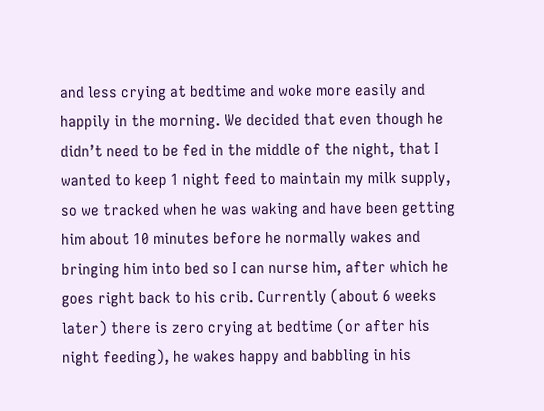and less crying at bedtime and woke more easily and happily in the morning. We decided that even though he didn’t need to be fed in the middle of the night, that I wanted to keep 1 night feed to maintain my milk supply, so we tracked when he was waking and have been getting him about 10 minutes before he normally wakes and bringing him into bed so I can nurse him, after which he goes right back to his crib. Currently (about 6 weeks later) there is zero crying at bedtime (or after his night feeding), he wakes happy and babbling in his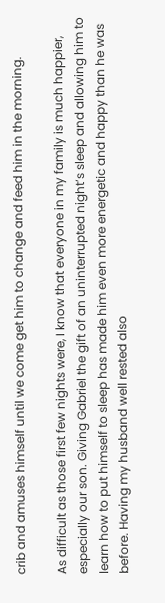crib and amuses himself until we come get him to change and feed him in the morning.

As difficult as those first few nights were, I know that everyone in my family is much happier, especially our son. Giving Gabriel the gift of an uninterrupted night’s sleep and allowing him to learn how to put himself to sleep has made him even more energetic and happy than he was before. Having my husband well rested also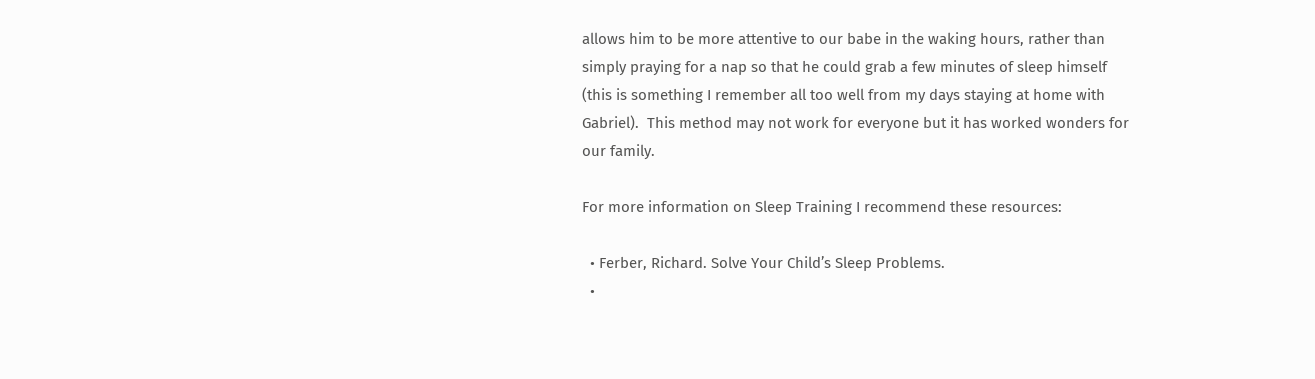allows him to be more attentive to our babe in the waking hours, rather than simply praying for a nap so that he could grab a few minutes of sleep himself (this is something I remember all too well from my days staying at home with Gabriel).  This method may not work for everyone but it has worked wonders for our family.

For more information on Sleep Training I recommend these resources:

  • Ferber, Richard. Solve Your Child’s Sleep Problems.
  •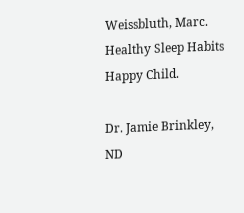Weissbluth, Marc. Healthy Sleep Habits Happy Child.

Dr. Jamie Brinkley, ND